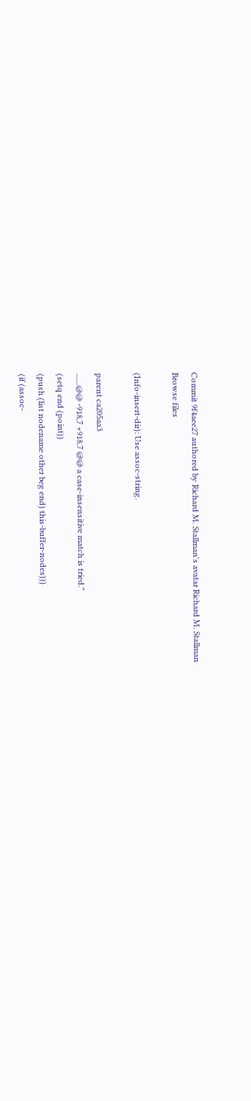Commit 9f4aee27 authored by Richard M. Stallman's avatar Richard M. Stallman
Browse files

(Info-insert-dir): Use assoc-string.

parent ca205aa3
......@@ -918,7 +918,7 @@ a case-insensitive match is tried."
(setq end (point))
(push (list nodename other beg end) this-buffer-nodes)))
(if (assoc-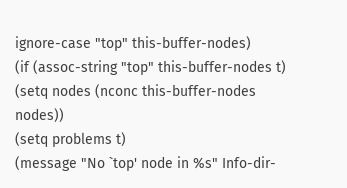ignore-case "top" this-buffer-nodes)
(if (assoc-string "top" this-buffer-nodes t)
(setq nodes (nconc this-buffer-nodes nodes))
(setq problems t)
(message "No `top' node in %s" Info-dir-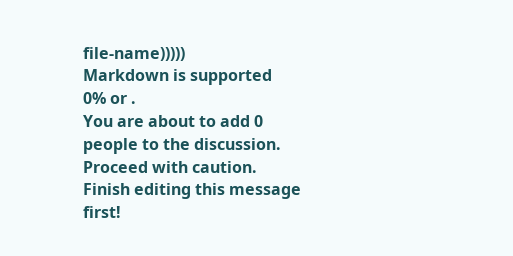file-name)))))
Markdown is supported
0% or .
You are about to add 0 people to the discussion. Proceed with caution.
Finish editing this message first!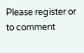Please register or to comment